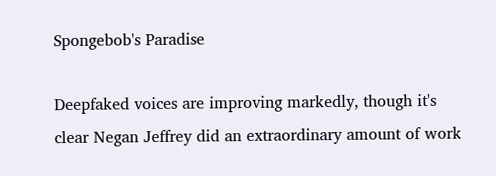Spongebob's Paradise

Deepfaked voices are improving markedly, though it's clear Negan Jeffrey did an extraordinary amount of work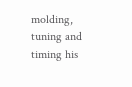molding, tuning and timing his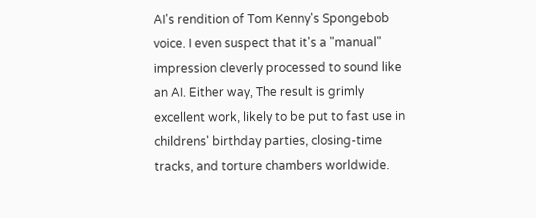AI's rendition of Tom Kenny's Spongebob voice. I even suspect that it's a "manual" impression cleverly processed to sound like an AI. Either way, The result is grimly excellent work, likely to be put to fast use in childrens' birthday parties, closing-time tracks, and torture chambers worldwide.